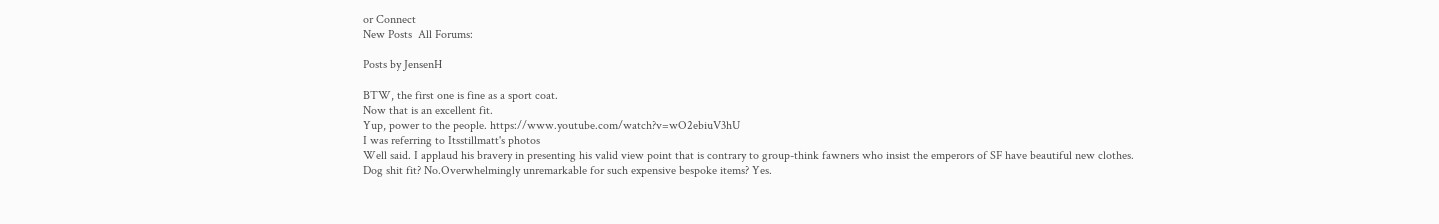or Connect
New Posts  All Forums:

Posts by JensenH

BTW, the first one is fine as a sport coat.
Now that is an excellent fit.
Yup, power to the people. https://www.youtube.com/watch?v=wO2ebiuV3hU
I was referring to Itsstillmatt's photos
Well said. I applaud his bravery in presenting his valid view point that is contrary to group-think fawners who insist the emperors of SF have beautiful new clothes.
Dog shit fit? No.Overwhelmingly unremarkable for such expensive bespoke items? Yes.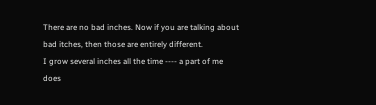There are no bad inches. Now if you are talking about bad itches, then those are entirely different.
I grow several inches all the time ---- a part of me does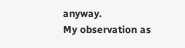anyway.
My observation as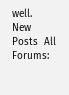well.
New Posts  All Forums: